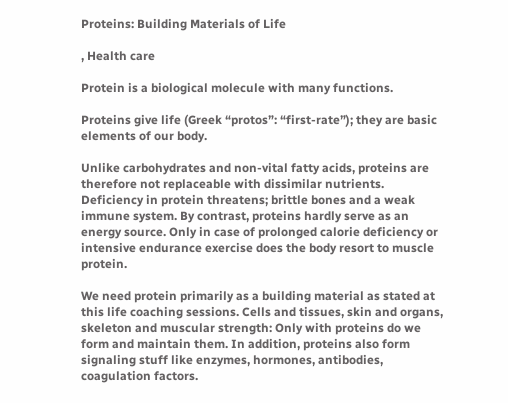Proteins: Building Materials of Life

, Health care

Protein is a biological molecule with many functions.

Proteins give life (Greek “protos”: “first-rate”); they are basic elements of our body.

Unlike carbohydrates and non-vital fatty acids, proteins are therefore not replaceable with dissimilar nutrients. Deficiency in protein threatens; brittle bones and a weak immune system. By contrast, proteins hardly serve as an energy source. Only in case of prolonged calorie deficiency or intensive endurance exercise does the body resort to muscle protein.

We need protein primarily as a building material as stated at this life coaching sessions. Cells and tissues, skin and organs, skeleton and muscular strength: Only with proteins do we form and maintain them. In addition, proteins also form signaling stuff like enzymes, hormones, antibodies, coagulation factors.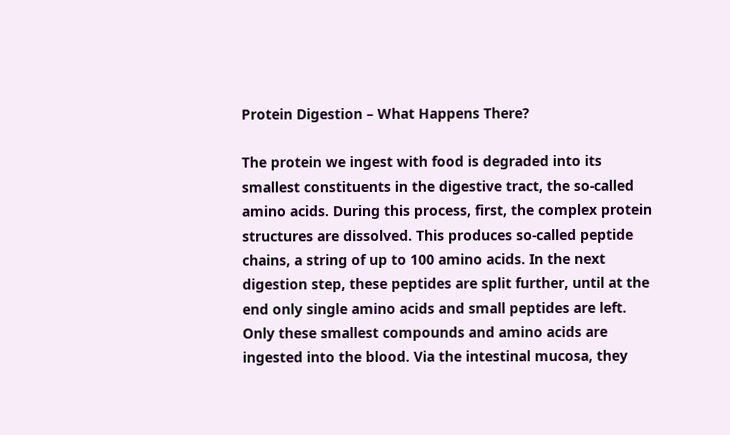Protein Digestion – What Happens There?

The protein we ingest with food is degraded into its smallest constituents in the digestive tract, the so-called amino acids. During this process, first, the complex protein structures are dissolved. This produces so-called peptide chains, a string of up to 100 amino acids. In the next digestion step, these peptides are split further, until at the end only single amino acids and small peptides are left. Only these smallest compounds and amino acids are ingested into the blood. Via the intestinal mucosa, they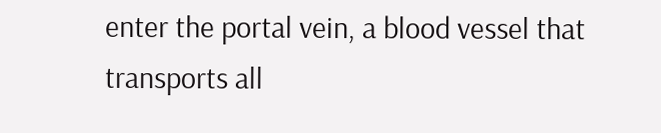enter the portal vein, a blood vessel that transports all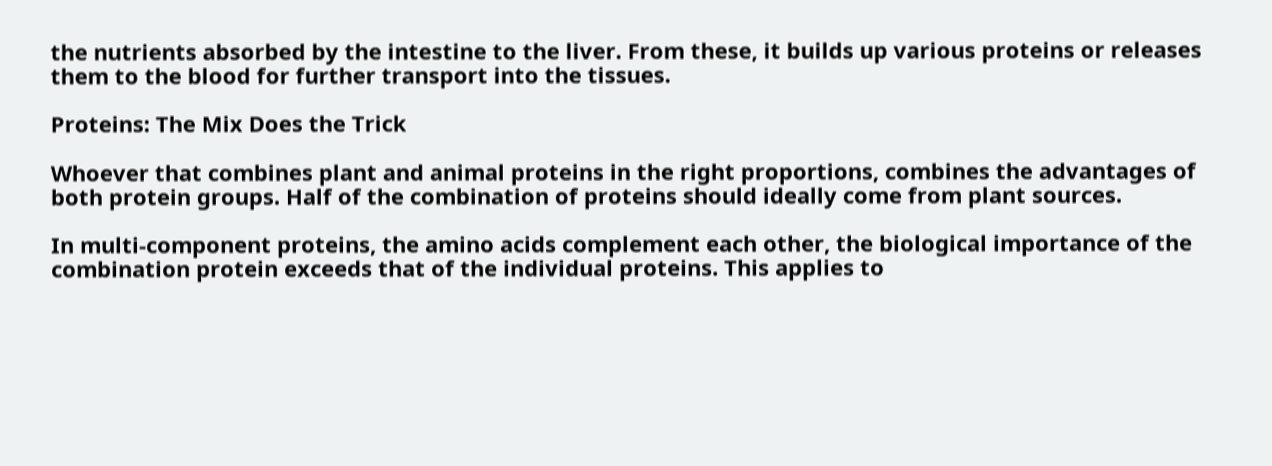the nutrients absorbed by the intestine to the liver. From these, it builds up various proteins or releases them to the blood for further transport into the tissues.

Proteins: The Mix Does the Trick

Whoever that combines plant and animal proteins in the right proportions, combines the advantages of both protein groups. Half of the combination of proteins should ideally come from plant sources.

In multi-component proteins, the amino acids complement each other, the biological importance of the combination protein exceeds that of the individual proteins. This applies to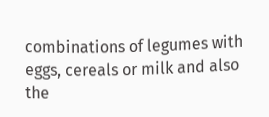combinations of legumes with eggs, cereals or milk and also the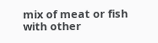mix of meat or fish with other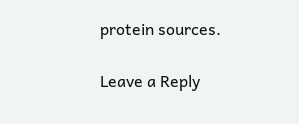protein sources.

Leave a Reply